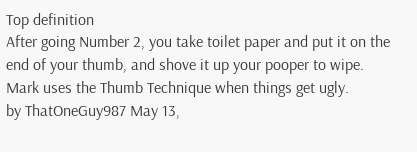Top definition
After going Number 2, you take toilet paper and put it on the end of your thumb, and shove it up your pooper to wipe.
Mark uses the Thumb Technique when things get ugly.
by ThatOneGuy987 May 13,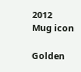2012
Mug icon

Golden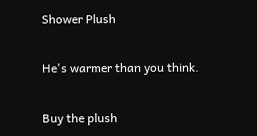Shower Plush

He's warmer than you think.

Buy the plush